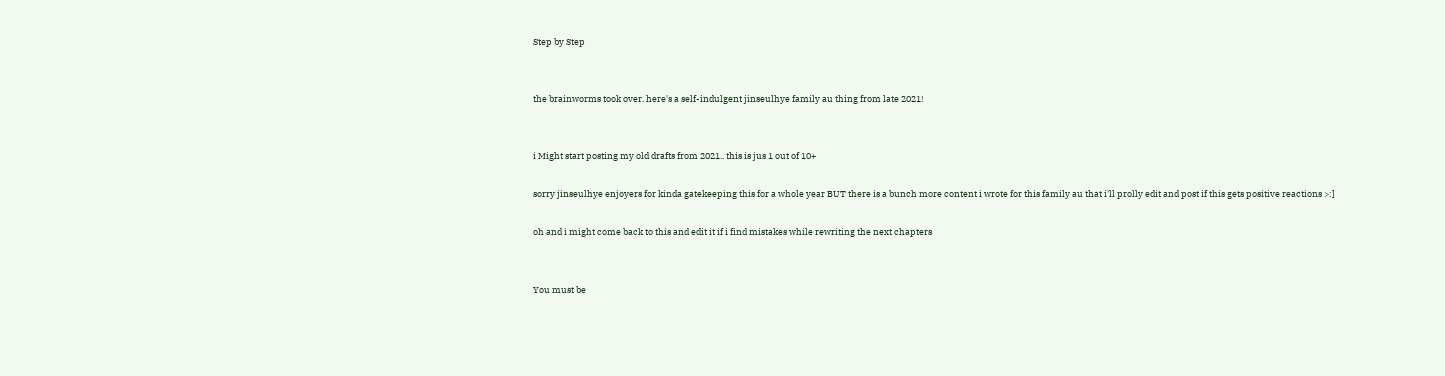Step by Step


the brainworms took over. here's a self-indulgent jinseulhye family au thing from late 2021!


i Might start posting my old drafts from 2021.. this is jus 1 out of 10+

sorry jinseulhye enjoyers for kinda gatekeeping this for a whole year BUT there is a bunch more content i wrote for this family au that i'll prolly edit and post if this gets positive reactions >:]

oh and i might come back to this and edit it if i find mistakes while rewriting the next chapters


You must be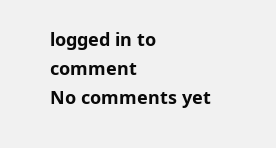logged in to comment
No comments yet